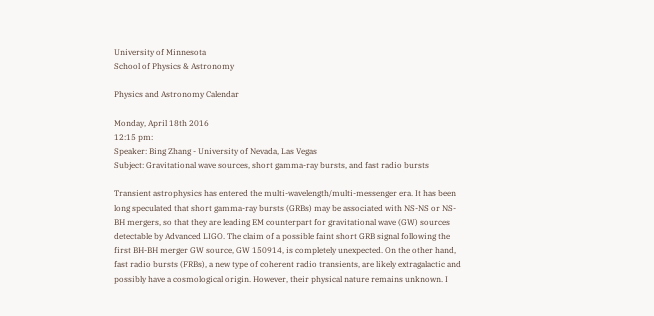University of Minnesota
School of Physics & Astronomy

Physics and Astronomy Calendar

Monday, April 18th 2016
12:15 pm:
Speaker: Bing Zhang - University of Nevada, Las Vegas
Subject: Gravitational wave sources, short gamma-ray bursts, and fast radio bursts

Transient astrophysics has entered the multi-wavelength/multi-messenger era. It has been long speculated that short gamma-ray bursts (GRBs) may be associated with NS-NS or NS-BH mergers, so that they are leading EM counterpart for gravitational wave (GW) sources detectable by Advanced LIGO. The claim of a possible faint short GRB signal following the first BH-BH merger GW source, GW 150914, is completely unexpected. On the other hand, fast radio bursts (FRBs), a new type of coherent radio transients, are likely extragalactic and possibly have a cosmological origin. However, their physical nature remains unknown. I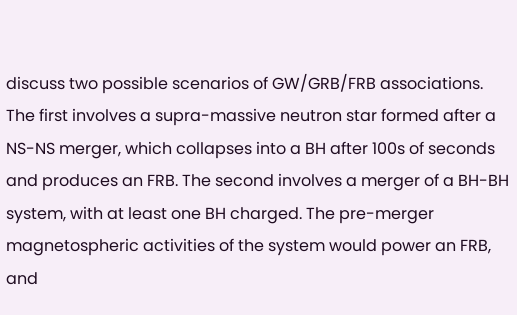discuss two possible scenarios of GW/GRB/FRB associations. The first involves a supra-massive neutron star formed after a NS-NS merger, which collapses into a BH after 100s of seconds and produces an FRB. The second involves a merger of a BH-BH system, with at least one BH charged. The pre-merger magnetospheric activities of the system would power an FRB, and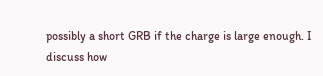possibly a short GRB if the charge is large enough. I discuss how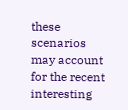these scenarios may account for the recent interesting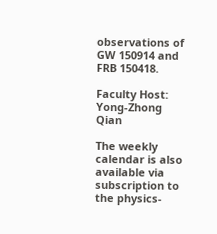observations of GW 150914 and FRB 150418.

Faculty Host: Yong-Zhong Qian

The weekly calendar is also available via subscription to the physics-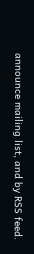announce mailing list, and by RSS feed.